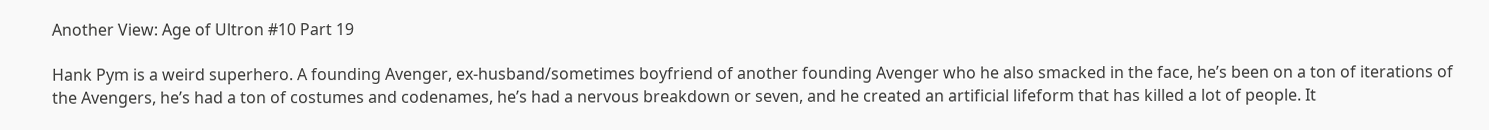Another View: Age of Ultron #10 Part 19

Hank Pym is a weird superhero. A founding Avenger, ex-husband/sometimes boyfriend of another founding Avenger who he also smacked in the face, he’s been on a ton of iterations of the Avengers, he’s had a ton of costumes and codenames, he’s had a nervous breakdown or seven, and he created an artificial lifeform that has killed a lot of people. It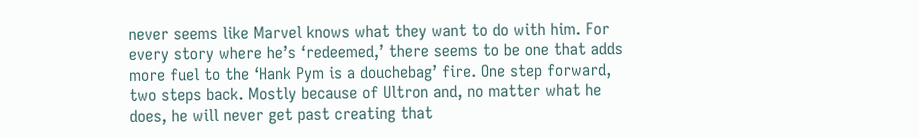never seems like Marvel knows what they want to do with him. For every story where he’s ‘redeemed,’ there seems to be one that adds more fuel to the ‘Hank Pym is a douchebag’ fire. One step forward, two steps back. Mostly because of Ultron and, no matter what he does, he will never get past creating that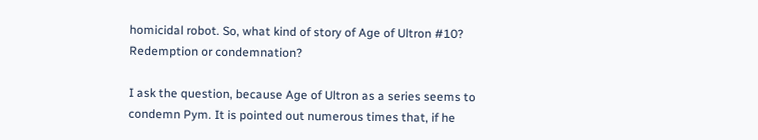homicidal robot. So, what kind of story of Age of Ultron #10? Redemption or condemnation?

I ask the question, because Age of Ultron as a series seems to condemn Pym. It is pointed out numerous times that, if he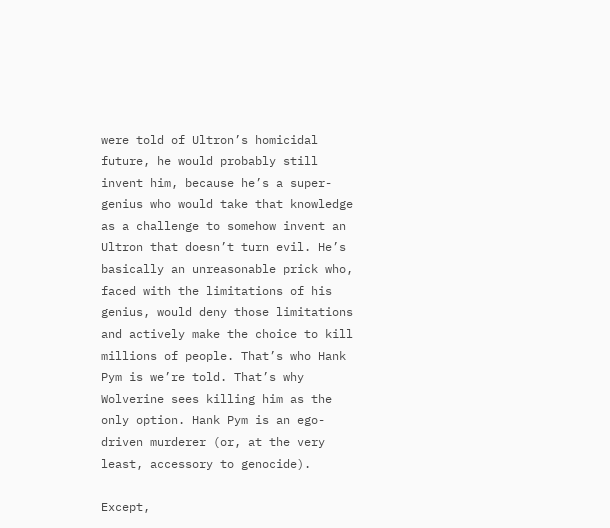were told of Ultron’s homicidal future, he would probably still invent him, because he’s a super-genius who would take that knowledge as a challenge to somehow invent an Ultron that doesn’t turn evil. He’s basically an unreasonable prick who, faced with the limitations of his genius, would deny those limitations and actively make the choice to kill millions of people. That’s who Hank Pym is we’re told. That’s why Wolverine sees killing him as the only option. Hank Pym is an ego-driven murderer (or, at the very least, accessory to genocide).

Except,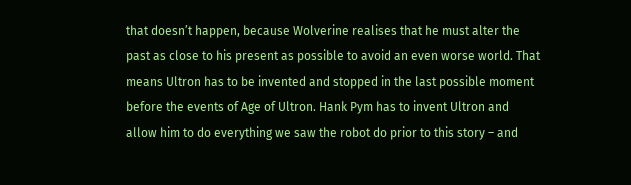that doesn’t happen, because Wolverine realises that he must alter the past as close to his present as possible to avoid an even worse world. That means Ultron has to be invented and stopped in the last possible moment before the events of Age of Ultron. Hank Pym has to invent Ultron and allow him to do everything we saw the robot do prior to this story – and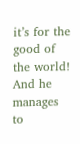it’s for the good of the world! And he manages to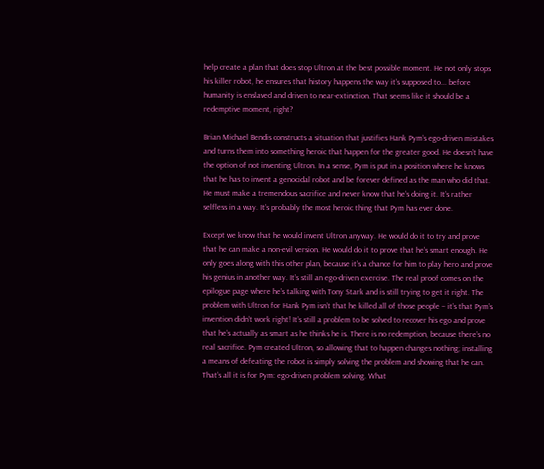help create a plan that does stop Ultron at the best possible moment. He not only stops his killer robot, he ensures that history happens the way it’s supposed to... before humanity is enslaved and driven to near-extinction. That seems like it should be a redemptive moment, right?

Brian Michael Bendis constructs a situation that justifies Hank Pym’s ego-driven mistakes and turns them into something heroic that happen for the greater good. He doesn’t have the option of not inventing Ultron. In a sense, Pym is put in a position where he knows that he has to invent a genocidal robot and be forever defined as the man who did that. He must make a tremendous sacrifice and never know that he’s doing it. It’s rather selfless in a way. It’s probably the most heroic thing that Pym has ever done.

Except we know that he would invent Ultron anyway. He would do it to try and prove that he can make a non-evil version. He would do it to prove that he’s smart enough. He only goes along with this other plan, because it’s a chance for him to play hero and prove his genius in another way. It’s still an ego-driven exercise. The real proof comes on the epilogue page where he’s talking with Tony Stark and is still trying to get it right. The problem with Ultron for Hank Pym isn’t that he killed all of those people – it’s that Pym’s invention didn’t work right! It’s still a problem to be solved to recover his ego and prove that he’s actually as smart as he thinks he is. There is no redemption, because there’s no real sacrifice. Pym created Ultron, so allowing that to happen changes nothing; installing a means of defeating the robot is simply solving the problem and showing that he can. That’s all it is for Pym: ego-driven problem solving. What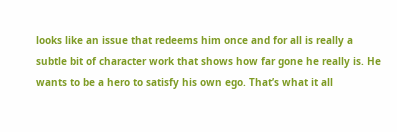looks like an issue that redeems him once and for all is really a subtle bit of character work that shows how far gone he really is. He wants to be a hero to satisfy his own ego. That’s what it all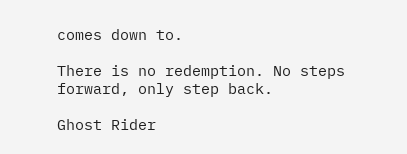comes down to.

There is no redemption. No steps forward, only step back.

Ghost Rider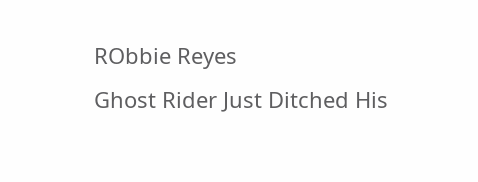RObbie Reyes
Ghost Rider Just Ditched His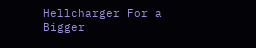Hellcharger For a Bigger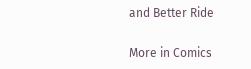and Better Ride

More in Comics